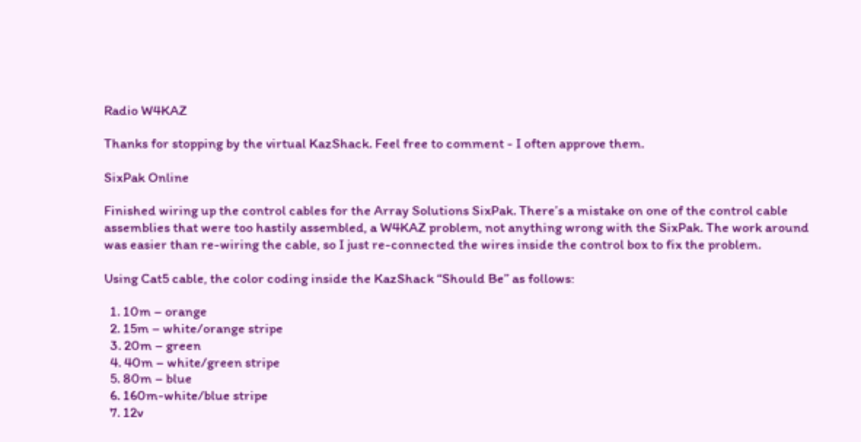Radio W4KAZ

Thanks for stopping by the virtual KazShack. Feel free to comment - I often approve them.

SixPak Online

Finished wiring up the control cables for the Array Solutions SixPak. There’s a mistake on one of the control cable assemblies that were too hastily assembled, a W4KAZ problem, not anything wrong with the SixPak. The work around was easier than re-wiring the cable, so I just re-connected the wires inside the control box to fix the problem.

Using Cat5 cable, the color coding inside the KazShack “Should Be” as follows:

  1. 10m – orange
  2. 15m – white/orange stripe
  3. 20m – green
  4. 40m – white/green stripe
  5. 80m – blue
  6. 160m-white/blue stripe
  7. 12v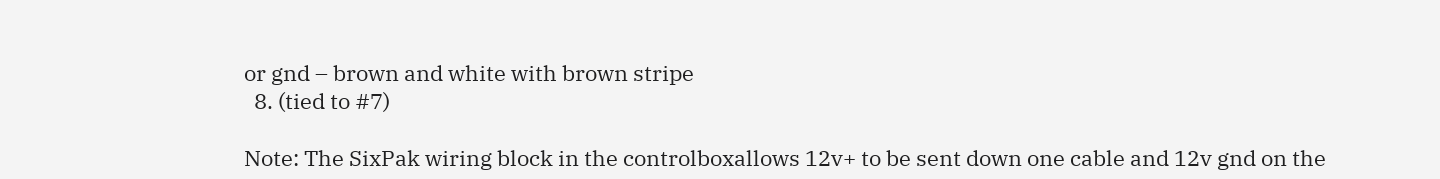or gnd – brown and white with brown stripe
  8. (tied to #7)

Note: The SixPak wiring block in the controlboxallows 12v+ to be sent down one cable and 12v gnd on the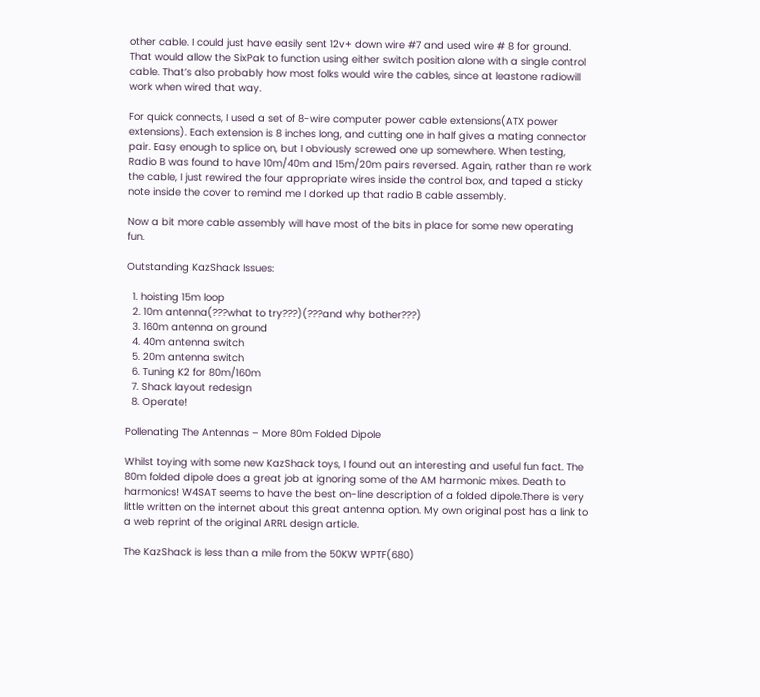other cable. I could just have easily sent 12v+ down wire #7 and used wire # 8 for ground. That would allow the SixPak to function using either switch position alone with a single control cable. That’s also probably how most folks would wire the cables, since at leastone radiowill work when wired that way.

For quick connects, I used a set of 8-wire computer power cable extensions(ATX power extensions). Each extension is 8 inches long, and cutting one in half gives a mating connector pair. Easy enough to splice on, but I obviously screwed one up somewhere. When testing, Radio B was found to have 10m/40m and 15m/20m pairs reversed. Again, rather than re work the cable, I just rewired the four appropriate wires inside the control box, and taped a sticky note inside the cover to remind me I dorked up that radio B cable assembly.

Now a bit more cable assembly will have most of the bits in place for some new operating fun.

Outstanding KazShack Issues:

  1. hoisting 15m loop
  2. 10m antenna(???what to try???)(???and why bother???)
  3. 160m antenna on ground
  4. 40m antenna switch
  5. 20m antenna switch
  6. Tuning K2 for 80m/160m
  7. Shack layout redesign
  8. Operate!

Pollenating The Antennas – More 80m Folded Dipole

Whilst toying with some new KazShack toys, I found out an interesting and useful fun fact. The 80m folded dipole does a great job at ignoring some of the AM harmonic mixes. Death to harmonics! W4SAT seems to have the best on-line description of a folded dipole.There is very little written on the internet about this great antenna option. My own original post has a link to a web reprint of the original ARRL design article.

The KazShack is less than a mile from the 50KW WPTF(680)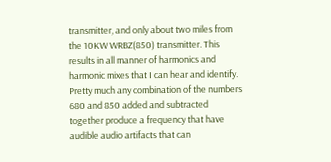transmitter, and only about two miles from the 10KW WRBZ(850) transmitter. This results in all manner of harmonics and harmonic mixes that I can hear and identify. Pretty much any combination of the numbers 680 and 850 added and subtracted together produce a frequency that have audible audio artifacts that can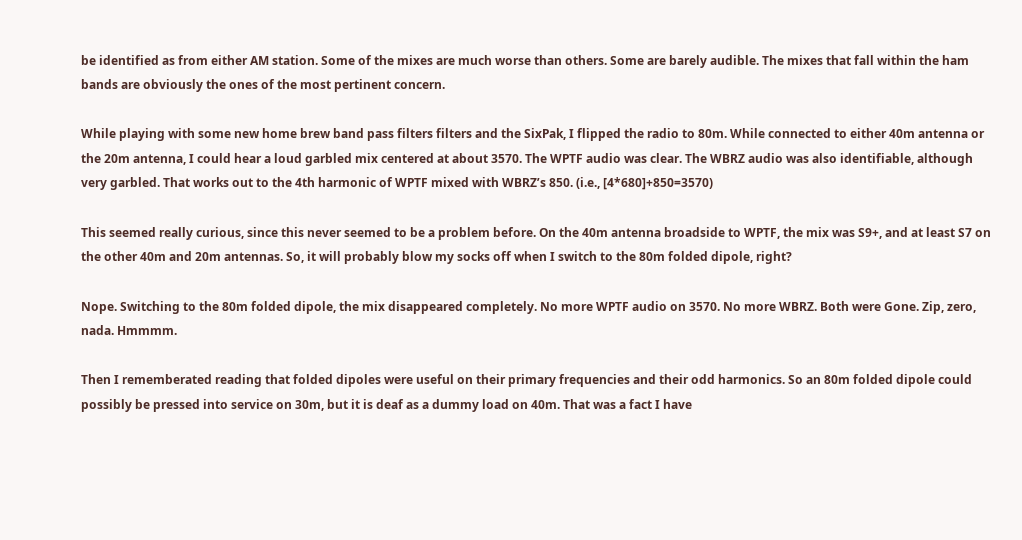be identified as from either AM station. Some of the mixes are much worse than others. Some are barely audible. The mixes that fall within the ham bands are obviously the ones of the most pertinent concern.

While playing with some new home brew band pass filters filters and the SixPak, I flipped the radio to 80m. While connected to either 40m antenna or the 20m antenna, I could hear a loud garbled mix centered at about 3570. The WPTF audio was clear. The WBRZ audio was also identifiable, although very garbled. That works out to the 4th harmonic of WPTF mixed with WBRZ’s 850. (i.e., [4*680]+850=3570)

This seemed really curious, since this never seemed to be a problem before. On the 40m antenna broadside to WPTF, the mix was S9+, and at least S7 on the other 40m and 20m antennas. So, it will probably blow my socks off when I switch to the 80m folded dipole, right?

Nope. Switching to the 80m folded dipole, the mix disappeared completely. No more WPTF audio on 3570. No more WBRZ. Both were Gone. Zip, zero, nada. Hmmmm.

Then I rememberated reading that folded dipoles were useful on their primary frequencies and their odd harmonics. So an 80m folded dipole could possibly be pressed into service on 30m, but it is deaf as a dummy load on 40m. That was a fact I have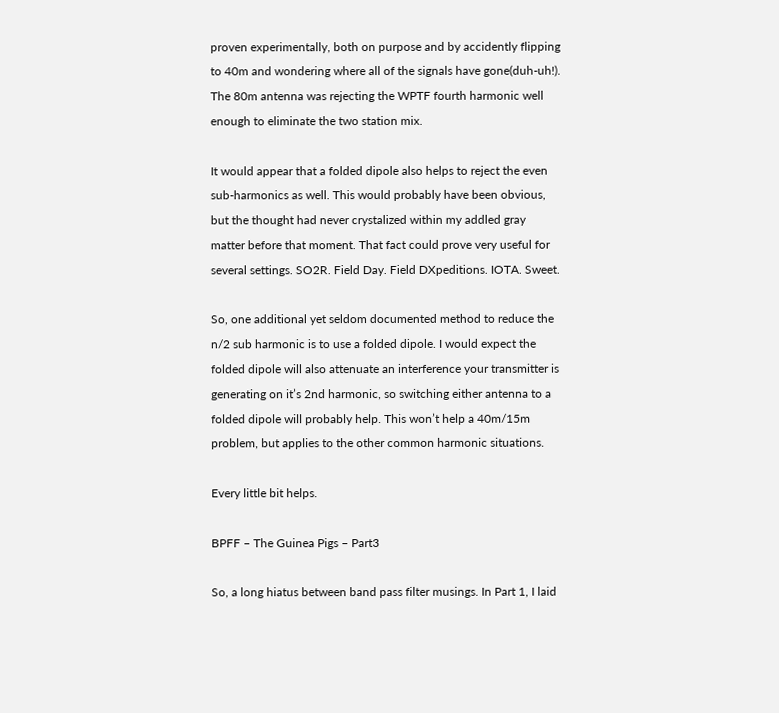proven experimentally, both on purpose and by accidently flipping to 40m and wondering where all of the signals have gone(duh-uh!). The 80m antenna was rejecting the WPTF fourth harmonic well enough to eliminate the two station mix.

It would appear that a folded dipole also helps to reject the even sub-harmonics as well. This would probably have been obvious, but the thought had never crystalized within my addled gray matter before that moment. That fact could prove very useful for several settings. SO2R. Field Day. Field DXpeditions. IOTA. Sweet.

So, one additional yet seldom documented method to reduce the n/2 sub harmonic is to use a folded dipole. I would expect the folded dipole will also attenuate an interference your transmitter is generating on it’s 2nd harmonic, so switching either antenna to a folded dipole will probably help. This won’t help a 40m/15m problem, but applies to the other common harmonic situations.

Every little bit helps.

BPFF – The Guinea Pigs – Part3

So, a long hiatus between band pass filter musings. In Part 1, I laid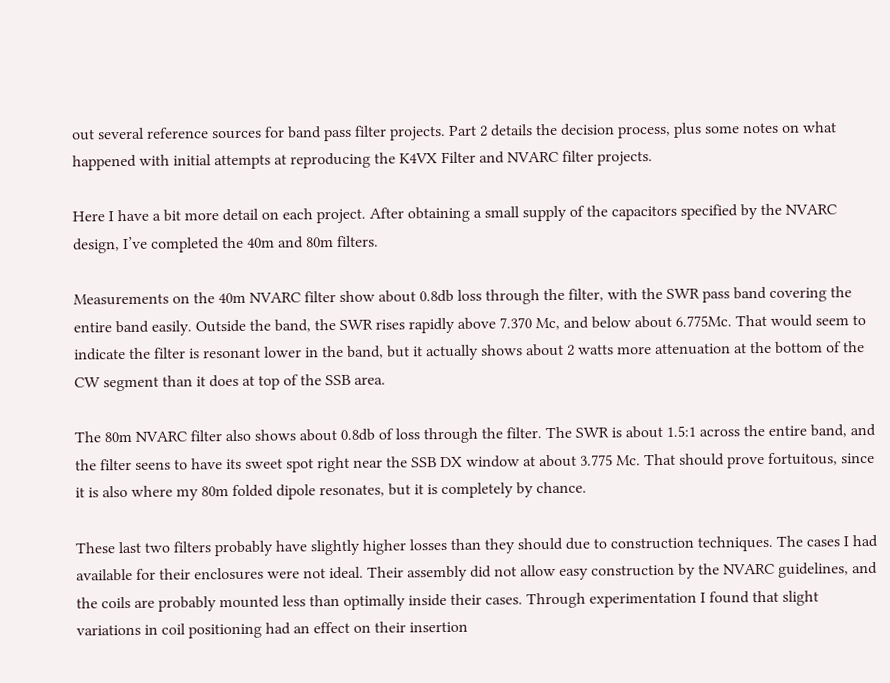out several reference sources for band pass filter projects. Part 2 details the decision process, plus some notes on what happened with initial attempts at reproducing the K4VX Filter and NVARC filter projects.

Here I have a bit more detail on each project. After obtaining a small supply of the capacitors specified by the NVARC design, I’ve completed the 40m and 80m filters.

Measurements on the 40m NVARC filter show about 0.8db loss through the filter, with the SWR pass band covering the entire band easily. Outside the band, the SWR rises rapidly above 7.370 Mc, and below about 6.775Mc. That would seem to indicate the filter is resonant lower in the band, but it actually shows about 2 watts more attenuation at the bottom of the CW segment than it does at top of the SSB area.

The 80m NVARC filter also shows about 0.8db of loss through the filter. The SWR is about 1.5:1 across the entire band, and the filter seens to have its sweet spot right near the SSB DX window at about 3.775 Mc. That should prove fortuitous, since it is also where my 80m folded dipole resonates, but it is completely by chance.

These last two filters probably have slightly higher losses than they should due to construction techniques. The cases I had available for their enclosures were not ideal. Their assembly did not allow easy construction by the NVARC guidelines, and the coils are probably mounted less than optimally inside their cases. Through experimentation I found that slight variations in coil positioning had an effect on their insertion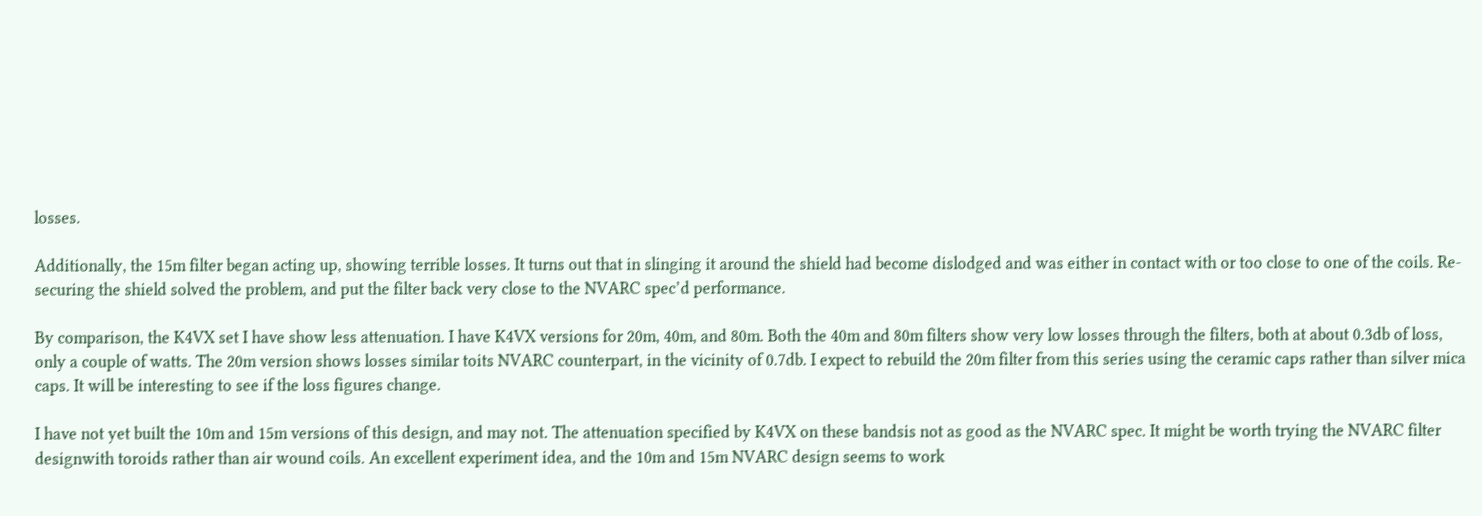losses.

Additionally, the 15m filter began acting up, showing terrible losses. It turns out that in slinging it around the shield had become dislodged and was either in contact with or too close to one of the coils. Re-securing the shield solved the problem, and put the filter back very close to the NVARC spec’d performance.

By comparison, the K4VX set I have show less attenuation. I have K4VX versions for 20m, 40m, and 80m. Both the 40m and 80m filters show very low losses through the filters, both at about 0.3db of loss, only a couple of watts. The 20m version shows losses similar toits NVARC counterpart, in the vicinity of 0.7db. I expect to rebuild the 20m filter from this series using the ceramic caps rather than silver mica caps. It will be interesting to see if the loss figures change.

I have not yet built the 10m and 15m versions of this design, and may not. The attenuation specified by K4VX on these bandsis not as good as the NVARC spec. It might be worth trying the NVARC filter designwith toroids rather than air wound coils. An excellent experiment idea, and the 10m and 15m NVARC design seems to work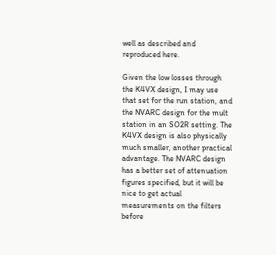well as described and reproduced here.

Given the low losses through the K4VX design, I may use that set for the run station, and the NVARC design for the mult station in an SO2R setting. The K4VX design is also physically much smaller, another practical advantage. The NVARC design has a better set of attenuation figures specified, but it will be nice to get actual measurements on the filters before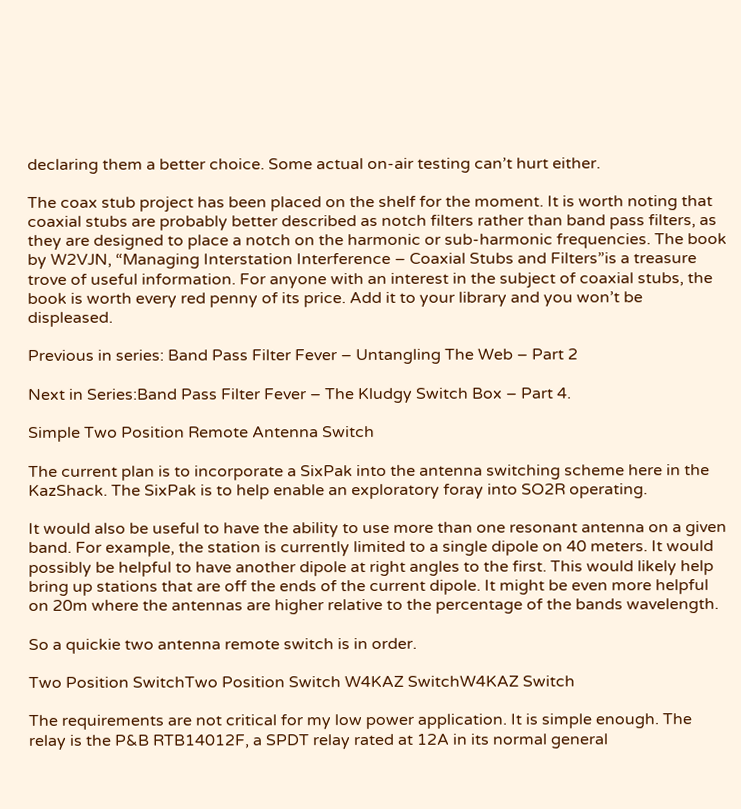declaring them a better choice. Some actual on-air testing can’t hurt either.

The coax stub project has been placed on the shelf for the moment. It is worth noting that coaxial stubs are probably better described as notch filters rather than band pass filters, as they are designed to place a notch on the harmonic or sub-harmonic frequencies. The book by W2VJN, “Managing Interstation Interference – Coaxial Stubs and Filters”is a treasure trove of useful information. For anyone with an interest in the subject of coaxial stubs, the book is worth every red penny of its price. Add it to your library and you won’t be displeased.

Previous in series: Band Pass Filter Fever – Untangling The Web – Part 2

Next in Series:Band Pass Filter Fever – The Kludgy Switch Box – Part 4.

Simple Two Position Remote Antenna Switch

The current plan is to incorporate a SixPak into the antenna switching scheme here in the KazShack. The SixPak is to help enable an exploratory foray into SO2R operating.

It would also be useful to have the ability to use more than one resonant antenna on a given band. For example, the station is currently limited to a single dipole on 40 meters. It would possibly be helpful to have another dipole at right angles to the first. This would likely help bring up stations that are off the ends of the current dipole. It might be even more helpful on 20m where the antennas are higher relative to the percentage of the bands wavelength.

So a quickie two antenna remote switch is in order.

Two Position SwitchTwo Position Switch W4KAZ SwitchW4KAZ Switch

The requirements are not critical for my low power application. It is simple enough. The relay is the P&B RTB14012F, a SPDT relay rated at 12A in its normal general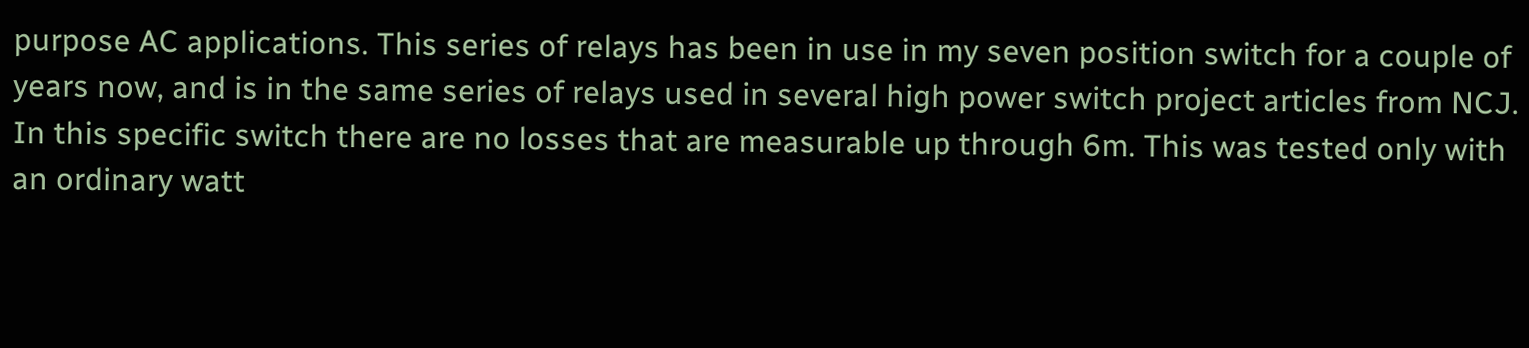purpose AC applications. This series of relays has been in use in my seven position switch for a couple of years now, and is in the same series of relays used in several high power switch project articles from NCJ. In this specific switch there are no losses that are measurable up through 6m. This was tested only with an ordinary watt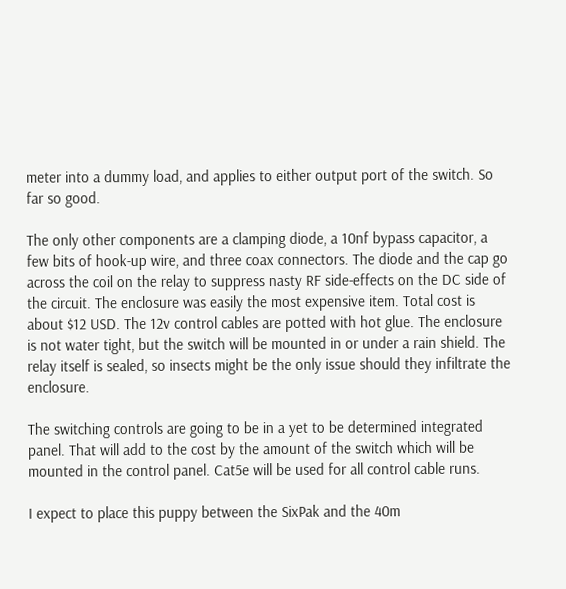meter into a dummy load, and applies to either output port of the switch. So far so good.

The only other components are a clamping diode, a 10nf bypass capacitor, a few bits of hook-up wire, and three coax connectors. The diode and the cap go across the coil on the relay to suppress nasty RF side-effects on the DC side of the circuit. The enclosure was easily the most expensive item. Total cost is about $12 USD. The 12v control cables are potted with hot glue. The enclosure is not water tight, but the switch will be mounted in or under a rain shield. The relay itself is sealed, so insects might be the only issue should they infiltrate the enclosure.

The switching controls are going to be in a yet to be determined integrated panel. That will add to the cost by the amount of the switch which will be mounted in the control panel. Cat5e will be used for all control cable runs.

I expect to place this puppy between the SixPak and the 40m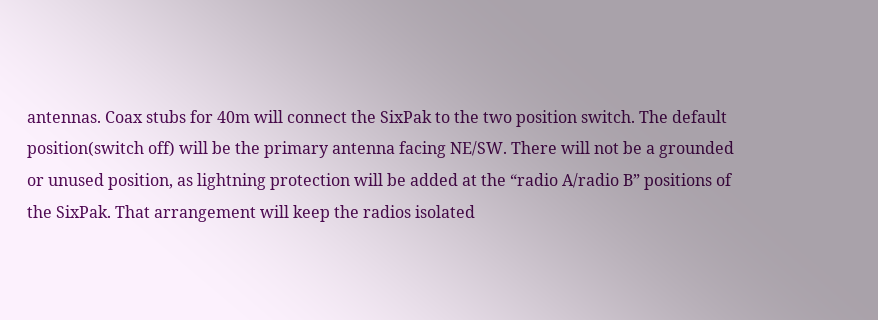antennas. Coax stubs for 40m will connect the SixPak to the two position switch. The default position(switch off) will be the primary antenna facing NE/SW. There will not be a grounded or unused position, as lightning protection will be added at the “radio A/radio B” positions of the SixPak. That arrangement will keep the radios isolated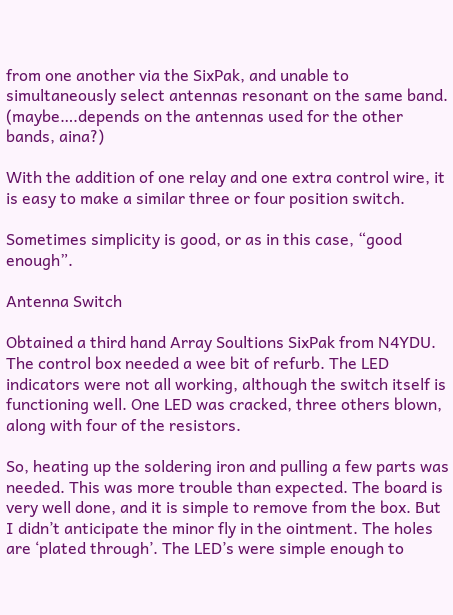from one another via the SixPak, and unable to simultaneously select antennas resonant on the same band. (maybe….depends on the antennas used for the other bands, aina?)

With the addition of one relay and one extra control wire, it is easy to make a similar three or four position switch.

Sometimes simplicity is good, or as in this case, “good enough”.

Antenna Switch

Obtained a third hand Array Soultions SixPak from N4YDU. The control box needed a wee bit of refurb. The LED indicators were not all working, although the switch itself is functioning well. One LED was cracked, three others blown, along with four of the resistors.

So, heating up the soldering iron and pulling a few parts was needed. This was more trouble than expected. The board is very well done, and it is simple to remove from the box. But I didn’t anticipate the minor fly in the ointment. The holes are ‘plated through’. The LED’s were simple enough to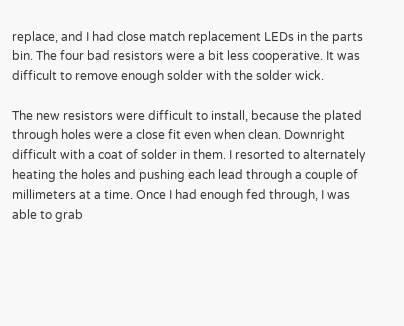replace, and I had close match replacement LEDs in the parts bin. The four bad resistors were a bit less cooperative. It was difficult to remove enough solder with the solder wick.

The new resistors were difficult to install, because the plated through holes were a close fit even when clean. Downright difficult with a coat of solder in them. I resorted to alternately heating the holes and pushing each lead through a couple of millimeters at a time. Once I had enough fed through, I was able to grab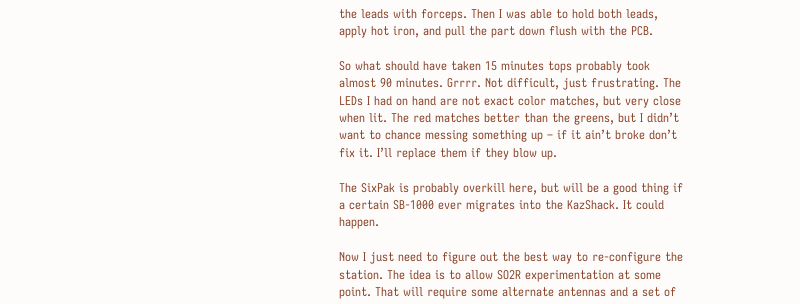the leads with forceps. Then I was able to hold both leads, apply hot iron, and pull the part down flush with the PCB.

So what should have taken 15 minutes tops probably took almost 90 minutes. Grrrr. Not difficult, just frustrating. The LEDs I had on hand are not exact color matches, but very close when lit. The red matches better than the greens, but I didn’t want to chance messing something up – if it ain’t broke don’t fix it. I’ll replace them if they blow up.

The SixPak is probably overkill here, but will be a good thing if a certain SB-1000 ever migrates into the KazShack. It could happen.

Now I just need to figure out the best way to re-configure the station. The idea is to allow SO2R experimentation at some point. That will require some alternate antennas and a set of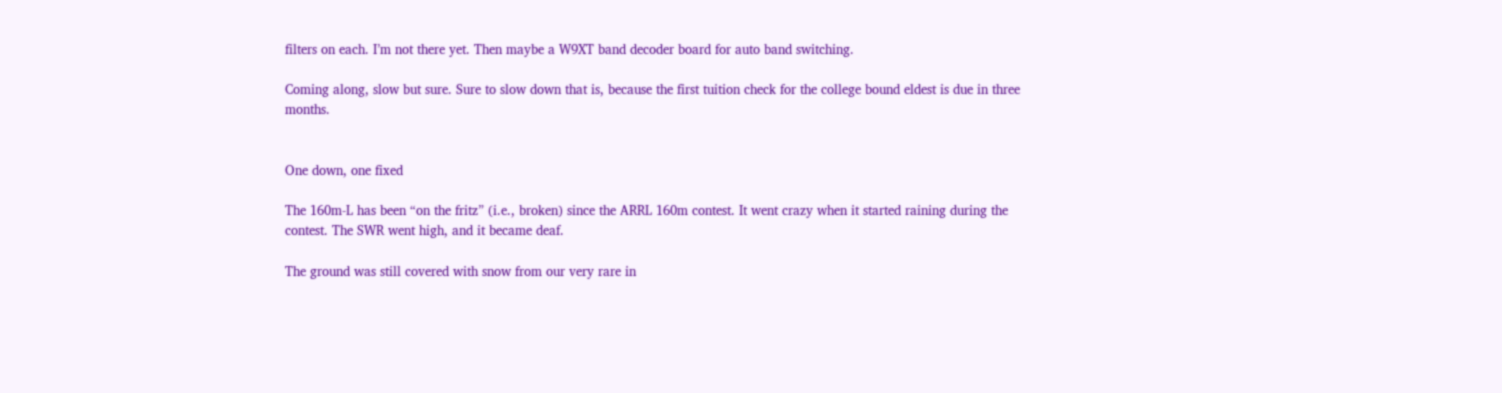filters on each. I’m not there yet. Then maybe a W9XT band decoder board for auto band switching.

Coming along, slow but sure. Sure to slow down that is, because the first tuition check for the college bound eldest is due in three months.


One down, one fixed

The 160m-L has been “on the fritz” (i.e., broken) since the ARRL 160m contest. It went crazy when it started raining during the contest. The SWR went high, and it became deaf.

The ground was still covered with snow from our very rare in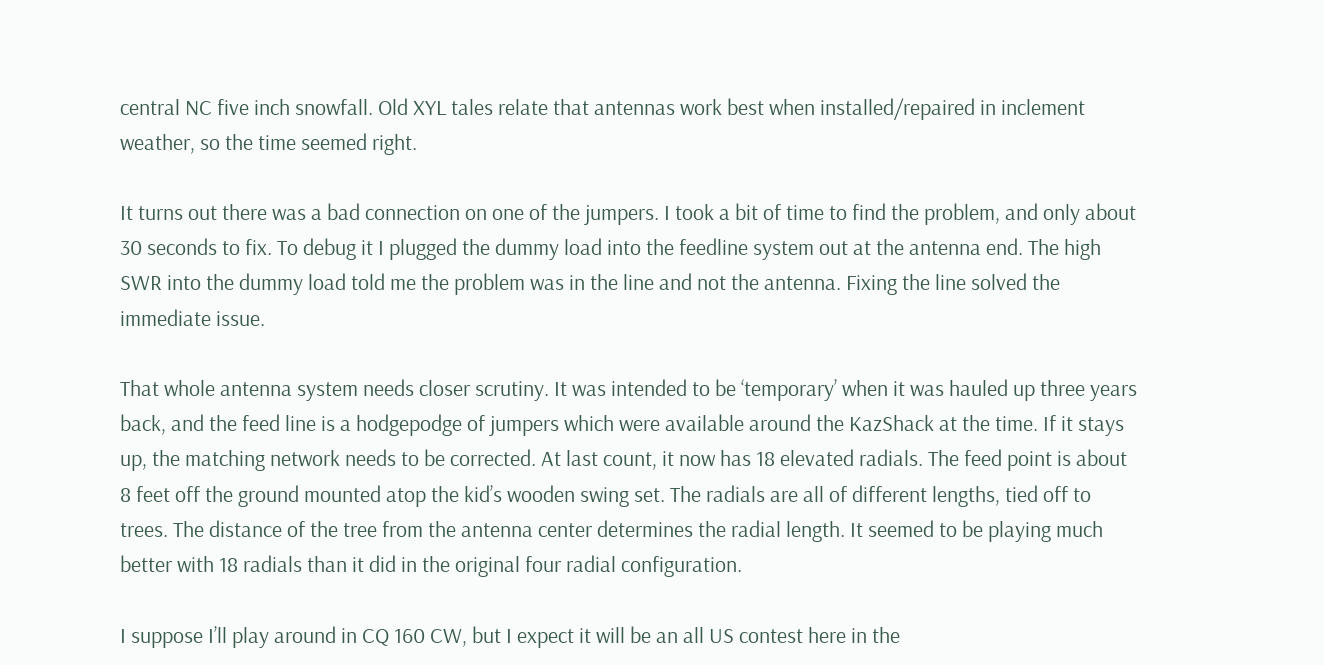central NC five inch snowfall. Old XYL tales relate that antennas work best when installed/repaired in inclement weather, so the time seemed right.

It turns out there was a bad connection on one of the jumpers. I took a bit of time to find the problem, and only about 30 seconds to fix. To debug it I plugged the dummy load into the feedline system out at the antenna end. The high SWR into the dummy load told me the problem was in the line and not the antenna. Fixing the line solved the immediate issue.

That whole antenna system needs closer scrutiny. It was intended to be ‘temporary’ when it was hauled up three years back, and the feed line is a hodgepodge of jumpers which were available around the KazShack at the time. If it stays up, the matching network needs to be corrected. At last count, it now has 18 elevated radials. The feed point is about 8 feet off the ground mounted atop the kid’s wooden swing set. The radials are all of different lengths, tied off to trees. The distance of the tree from the antenna center determines the radial length. It seemed to be playing much better with 18 radials than it did in the original four radial configuration.

I suppose I’ll play around in CQ 160 CW, but I expect it will be an all US contest here in the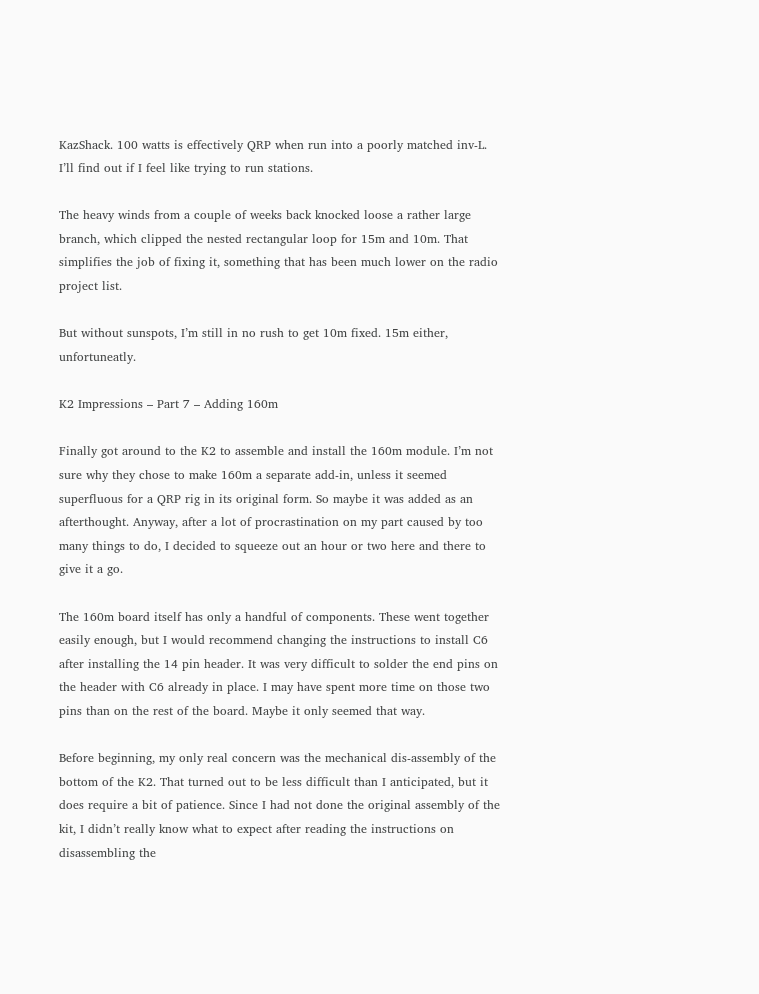KazShack. 100 watts is effectively QRP when run into a poorly matched inv-L. I’ll find out if I feel like trying to run stations.

The heavy winds from a couple of weeks back knocked loose a rather large branch, which clipped the nested rectangular loop for 15m and 10m. That simplifies the job of fixing it, something that has been much lower on the radio project list.

But without sunspots, I’m still in no rush to get 10m fixed. 15m either, unfortuneatly.

K2 Impressions – Part 7 – Adding 160m

Finally got around to the K2 to assemble and install the 160m module. I’m not sure why they chose to make 160m a separate add-in, unless it seemed superfluous for a QRP rig in its original form. So maybe it was added as an afterthought. Anyway, after a lot of procrastination on my part caused by too many things to do, I decided to squeeze out an hour or two here and there to give it a go.

The 160m board itself has only a handful of components. These went together easily enough, but I would recommend changing the instructions to install C6 after installing the 14 pin header. It was very difficult to solder the end pins on the header with C6 already in place. I may have spent more time on those two pins than on the rest of the board. Maybe it only seemed that way.

Before beginning, my only real concern was the mechanical dis-assembly of the bottom of the K2. That turned out to be less difficult than I anticipated, but it does require a bit of patience. Since I had not done the original assembly of the kit, I didn’t really know what to expect after reading the instructions on disassembling the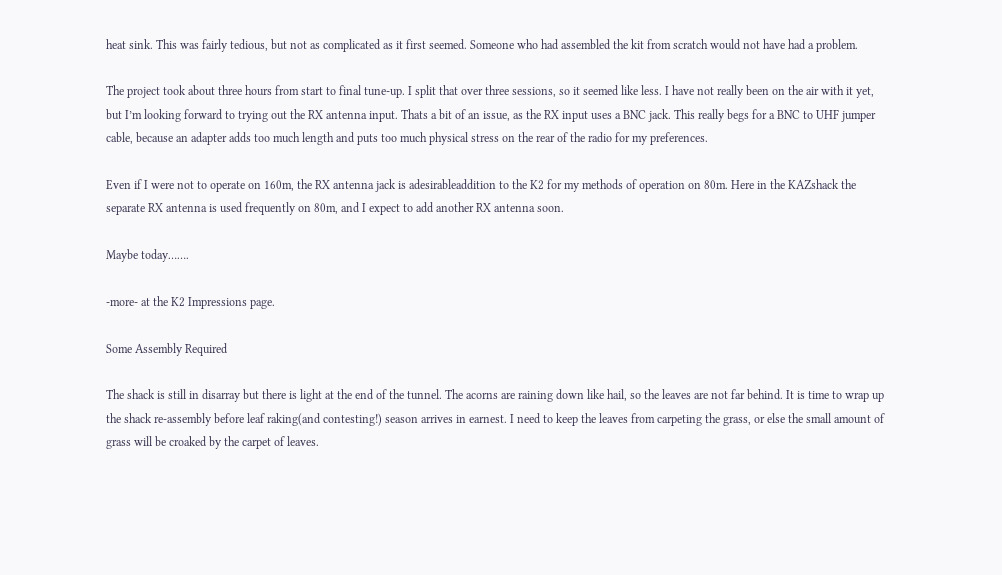heat sink. This was fairly tedious, but not as complicated as it first seemed. Someone who had assembled the kit from scratch would not have had a problem.

The project took about three hours from start to final tune-up. I split that over three sessions, so it seemed like less. I have not really been on the air with it yet, but I’m looking forward to trying out the RX antenna input. Thats a bit of an issue, as the RX input uses a BNC jack. This really begs for a BNC to UHF jumper cable, because an adapter adds too much length and puts too much physical stress on the rear of the radio for my preferences.

Even if I were not to operate on 160m, the RX antenna jack is adesirableaddition to the K2 for my methods of operation on 80m. Here in the KAZshack the separate RX antenna is used frequently on 80m, and I expect to add another RX antenna soon.

Maybe today…….

-more- at the K2 Impressions page.

Some Assembly Required

The shack is still in disarray but there is light at the end of the tunnel. The acorns are raining down like hail, so the leaves are not far behind. It is time to wrap up the shack re-assembly before leaf raking(and contesting!) season arrives in earnest. I need to keep the leaves from carpeting the grass, or else the small amount of grass will be croaked by the carpet of leaves.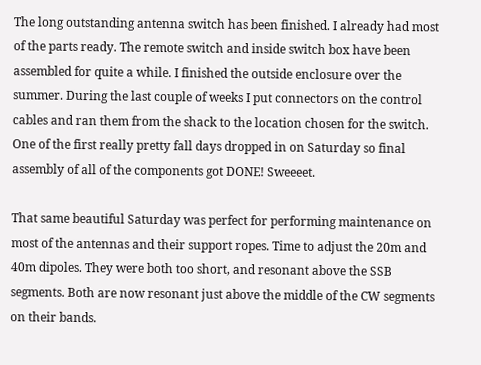The long outstanding antenna switch has been finished. I already had most of the parts ready. The remote switch and inside switch box have been assembled for quite a while. I finished the outside enclosure over the summer. During the last couple of weeks I put connectors on the control cables and ran them from the shack to the location chosen for the switch. One of the first really pretty fall days dropped in on Saturday so final assembly of all of the components got DONE! Sweeeet.

That same beautiful Saturday was perfect for performing maintenance on most of the antennas and their support ropes. Time to adjust the 20m and 40m dipoles. They were both too short, and resonant above the SSB segments. Both are now resonant just above the middle of the CW segments on their bands.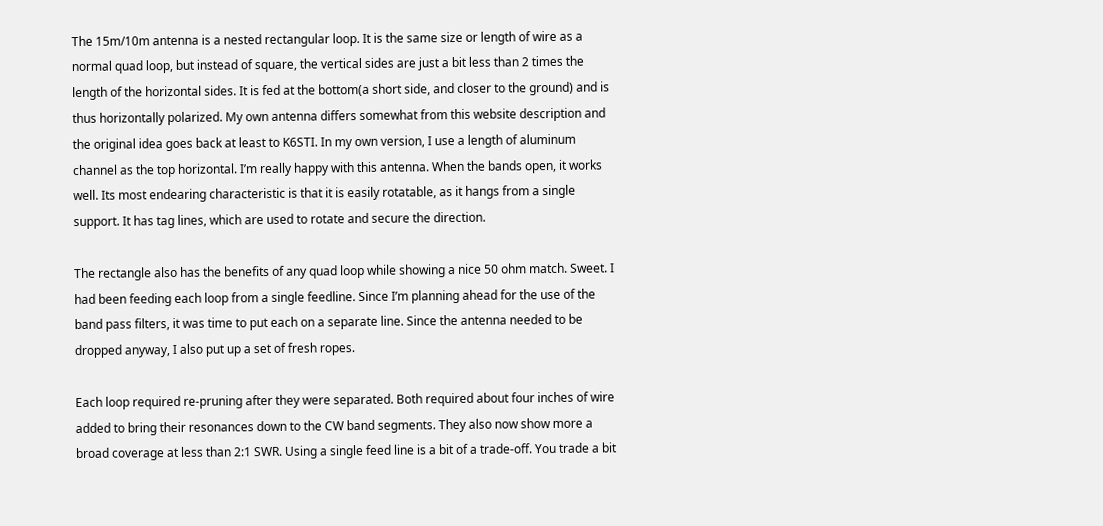The 15m/10m antenna is a nested rectangular loop. It is the same size or length of wire as a normal quad loop, but instead of square, the vertical sides are just a bit less than 2 times the length of the horizontal sides. It is fed at the bottom(a short side, and closer to the ground) and is thus horizontally polarized. My own antenna differs somewhat from this website description and the original idea goes back at least to K6STI. In my own version, I use a length of aluminum channel as the top horizontal. I’m really happy with this antenna. When the bands open, it works well. Its most endearing characteristic is that it is easily rotatable, as it hangs from a single support. It has tag lines, which are used to rotate and secure the direction.

The rectangle also has the benefits of any quad loop while showing a nice 50 ohm match. Sweet. I had been feeding each loop from a single feedline. Since I’m planning ahead for the use of the band pass filters, it was time to put each on a separate line. Since the antenna needed to be dropped anyway, I also put up a set of fresh ropes.

Each loop required re-pruning after they were separated. Both required about four inches of wire added to bring their resonances down to the CW band segments. They also now show more a broad coverage at less than 2:1 SWR. Using a single feed line is a bit of a trade-off. You trade a bit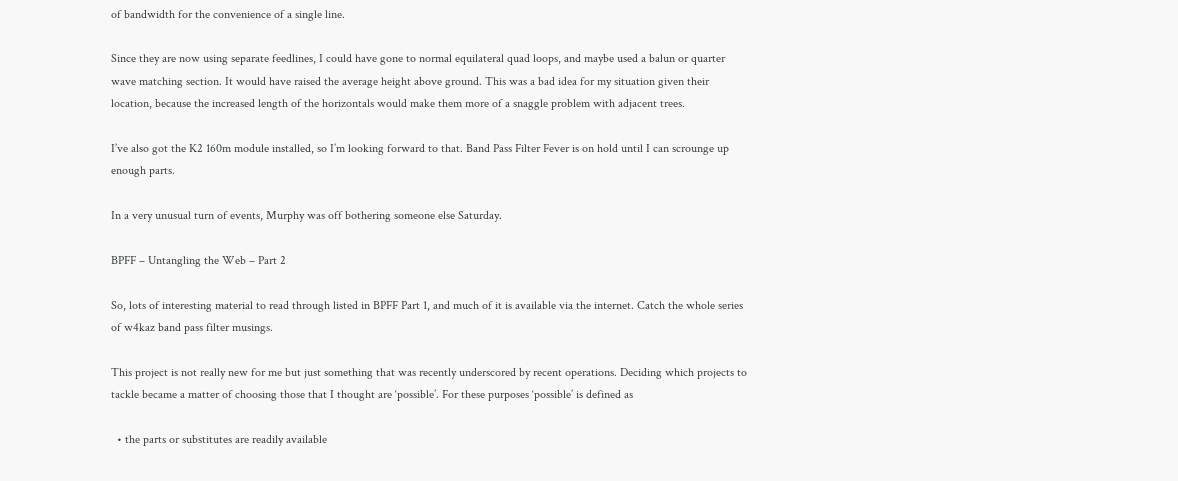of bandwidth for the convenience of a single line.

Since they are now using separate feedlines, I could have gone to normal equilateral quad loops, and maybe used a balun or quarter wave matching section. It would have raised the average height above ground. This was a bad idea for my situation given their location, because the increased length of the horizontals would make them more of a snaggle problem with adjacent trees.

I’ve also got the K2 160m module installed, so I’m looking forward to that. Band Pass Filter Fever is on hold until I can scrounge up enough parts.

In a very unusual turn of events, Murphy was off bothering someone else Saturday.

BPFF – Untangling the Web – Part 2

So, lots of interesting material to read through listed in BPFF Part 1, and much of it is available via the internet. Catch the whole series of w4kaz band pass filter musings.

This project is not really new for me but just something that was recently underscored by recent operations. Deciding which projects to tackle became a matter of choosing those that I thought are ‘possible’. For these purposes ‘possible’ is defined as

  • the parts or substitutes are readily available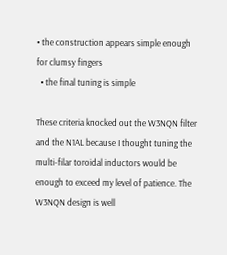• the construction appears simple enough for clumsy fingers
  • the final tuning is simple

These criteria knocked out the W3NQN filter and the N1AL because I thought tuning the multi-filar toroidal inductors would be enough to exceed my level of patience. The W3NQN design is well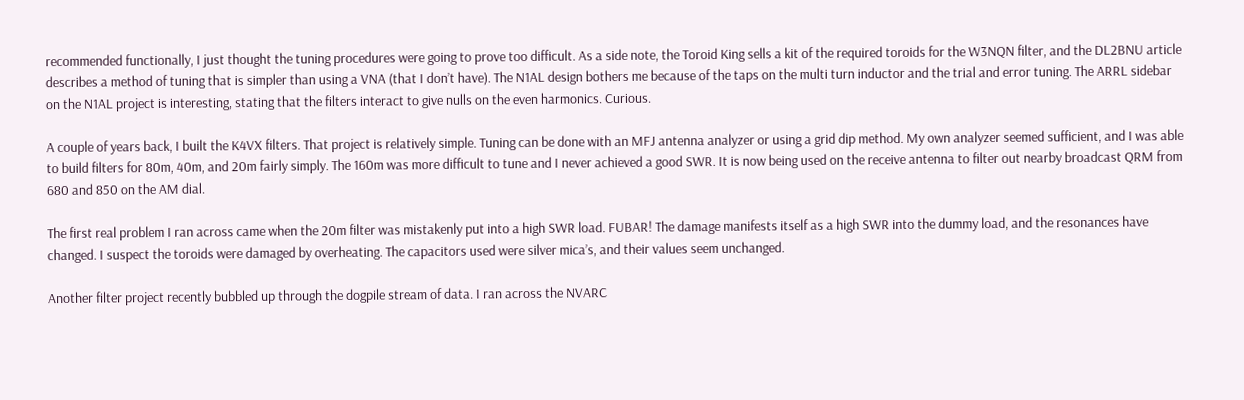recommended functionally, I just thought the tuning procedures were going to prove too difficult. As a side note, the Toroid King sells a kit of the required toroids for the W3NQN filter, and the DL2BNU article describes a method of tuning that is simpler than using a VNA (that I don’t have). The N1AL design bothers me because of the taps on the multi turn inductor and the trial and error tuning. The ARRL sidebar on the N1AL project is interesting, stating that the filters interact to give nulls on the even harmonics. Curious.

A couple of years back, I built the K4VX filters. That project is relatively simple. Tuning can be done with an MFJ antenna analyzer or using a grid dip method. My own analyzer seemed sufficient, and I was able to build filters for 80m, 40m, and 20m fairly simply. The 160m was more difficult to tune and I never achieved a good SWR. It is now being used on the receive antenna to filter out nearby broadcast QRM from 680 and 850 on the AM dial.

The first real problem I ran across came when the 20m filter was mistakenly put into a high SWR load. FUBAR! The damage manifests itself as a high SWR into the dummy load, and the resonances have changed. I suspect the toroids were damaged by overheating. The capacitors used were silver mica’s, and their values seem unchanged.

Another filter project recently bubbled up through the dogpile stream of data. I ran across the NVARC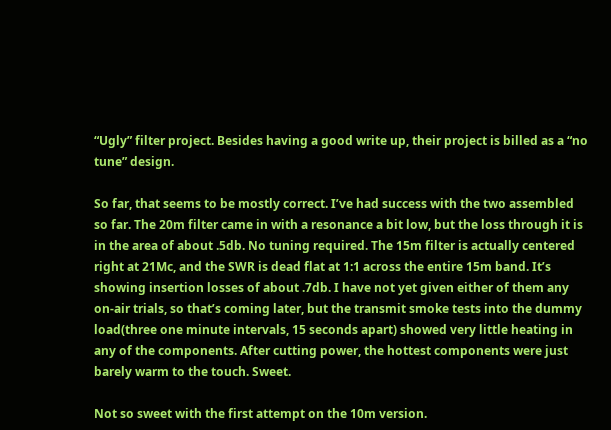“Ugly” filter project. Besides having a good write up, their project is billed as a “no tune” design.

So far, that seems to be mostly correct. I’ve had success with the two assembled so far. The 20m filter came in with a resonance a bit low, but the loss through it is in the area of about .5db. No tuning required. The 15m filter is actually centered right at 21Mc, and the SWR is dead flat at 1:1 across the entire 15m band. It’s showing insertion losses of about .7db. I have not yet given either of them any on-air trials, so that’s coming later, but the transmit smoke tests into the dummy load(three one minute intervals, 15 seconds apart) showed very little heating in any of the components. After cutting power, the hottest components were just barely warm to the touch. Sweet.

Not so sweet with the first attempt on the 10m version.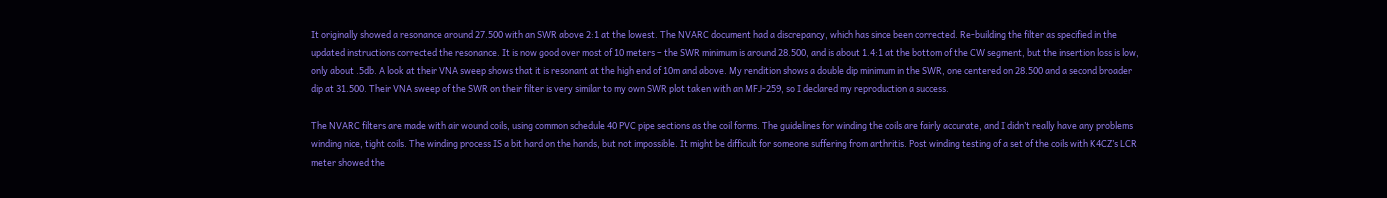It originally showed a resonance around 27.500 with an SWR above 2:1 at the lowest. The NVARC document had a discrepancy, which has since been corrected. Re-building the filter as specified in the updated instructions corrected the resonance. It is now good over most of 10 meters – the SWR minimum is around 28.500, and is about 1.4:1 at the bottom of the CW segment, but the insertion loss is low, only about .5db. A look at their VNA sweep shows that it is resonant at the high end of 10m and above. My rendition shows a double dip minimum in the SWR, one centered on 28.500 and a second broader dip at 31.500. Their VNA sweep of the SWR on their filter is very similar to my own SWR plot taken with an MFJ-259, so I declared my reproduction a success.

The NVARC filters are made with air wound coils, using common schedule 40 PVC pipe sections as the coil forms. The guidelines for winding the coils are fairly accurate, and I didn’t really have any problems winding nice, tight coils. The winding process IS a bit hard on the hands, but not impossible. It might be difficult for someone suffering from arthritis. Post winding testing of a set of the coils with K4CZ’s LCR meter showed the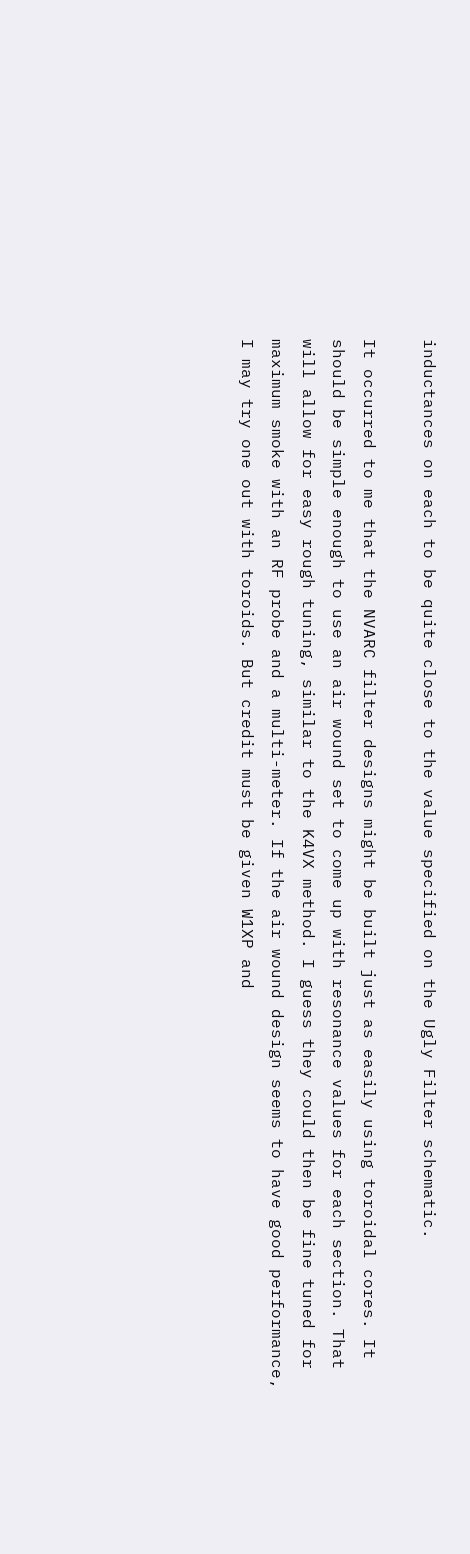inductances on each to be quite close to the value specified on the Ugly Filter schematic.

It occurred to me that the NVARC filter designs might be built just as easily using toroidal cores. It should be simple enough to use an air wound set to come up with resonance values for each section. That will allow for easy rough tuning, similar to the K4VX method. I guess they could then be fine tuned for maximum smoke with an RF probe and a multi-meter. If the air wound design seems to have good performance, I may try one out with toroids. But credit must be given W1XP and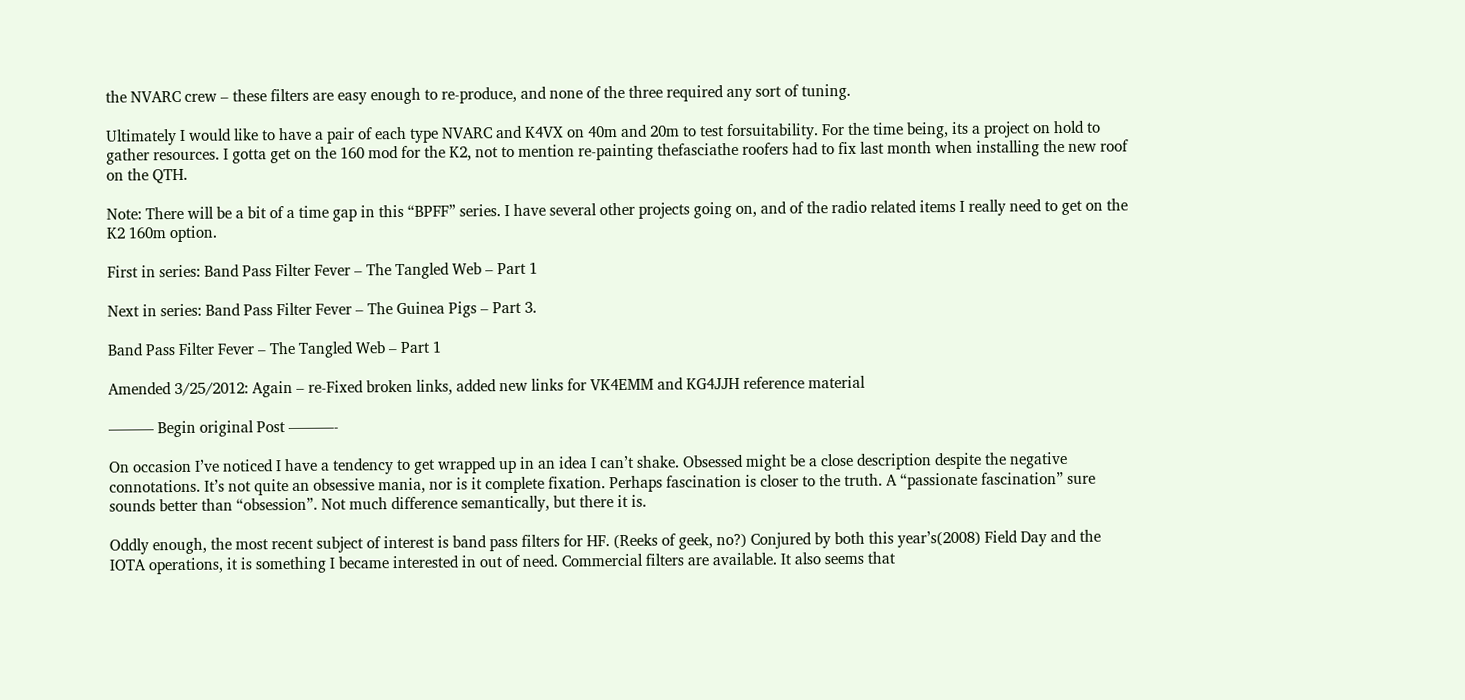the NVARC crew – these filters are easy enough to re-produce, and none of the three required any sort of tuning.

Ultimately I would like to have a pair of each type NVARC and K4VX on 40m and 20m to test forsuitability. For the time being, its a project on hold to gather resources. I gotta get on the 160 mod for the K2, not to mention re-painting thefasciathe roofers had to fix last month when installing the new roof on the QTH.

Note: There will be a bit of a time gap in this “BPFF” series. I have several other projects going on, and of the radio related items I really need to get on the K2 160m option.

First in series: Band Pass Filter Fever – The Tangled Web – Part 1

Next in series: Band Pass Filter Fever – The Guinea Pigs – Part 3.

Band Pass Filter Fever – The Tangled Web – Part 1

Amended 3/25/2012: Again – re-Fixed broken links, added new links for VK4EMM and KG4JJH reference material

——— Begin original Post ———-

On occasion I’ve noticed I have a tendency to get wrapped up in an idea I can’t shake. Obsessed might be a close description despite the negative connotations. It’s not quite an obsessive mania, nor is it complete fixation. Perhaps fascination is closer to the truth. A “passionate fascination” sure sounds better than “obsession”. Not much difference semantically, but there it is.

Oddly enough, the most recent subject of interest is band pass filters for HF. (Reeks of geek, no?) Conjured by both this year’s(2008) Field Day and the IOTA operations, it is something I became interested in out of need. Commercial filters are available. It also seems that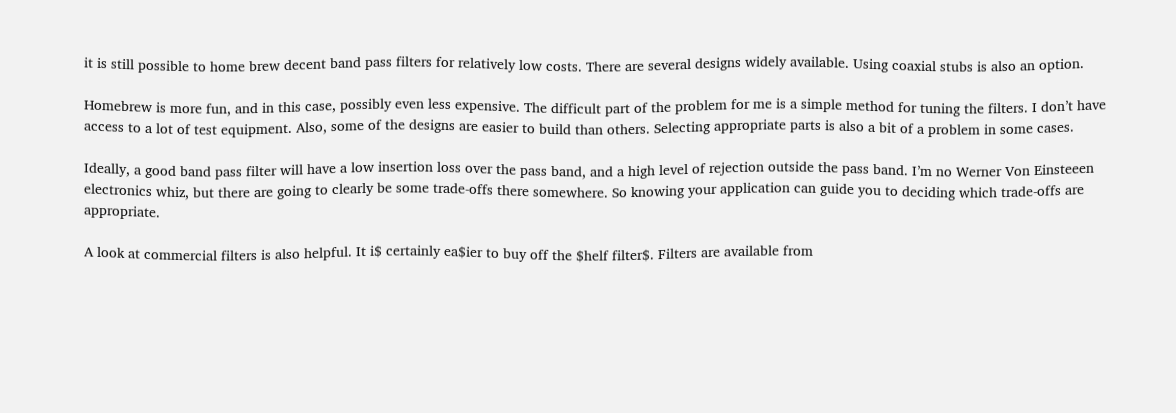it is still possible to home brew decent band pass filters for relatively low costs. There are several designs widely available. Using coaxial stubs is also an option.

Homebrew is more fun, and in this case, possibly even less expensive. The difficult part of the problem for me is a simple method for tuning the filters. I don’t have access to a lot of test equipment. Also, some of the designs are easier to build than others. Selecting appropriate parts is also a bit of a problem in some cases.

Ideally, a good band pass filter will have a low insertion loss over the pass band, and a high level of rejection outside the pass band. I’m no Werner Von Einsteeen electronics whiz, but there are going to clearly be some trade-offs there somewhere. So knowing your application can guide you to deciding which trade-offs are appropriate.

A look at commercial filters is also helpful. It i$ certainly ea$ier to buy off the $helf filter$. Filters are available from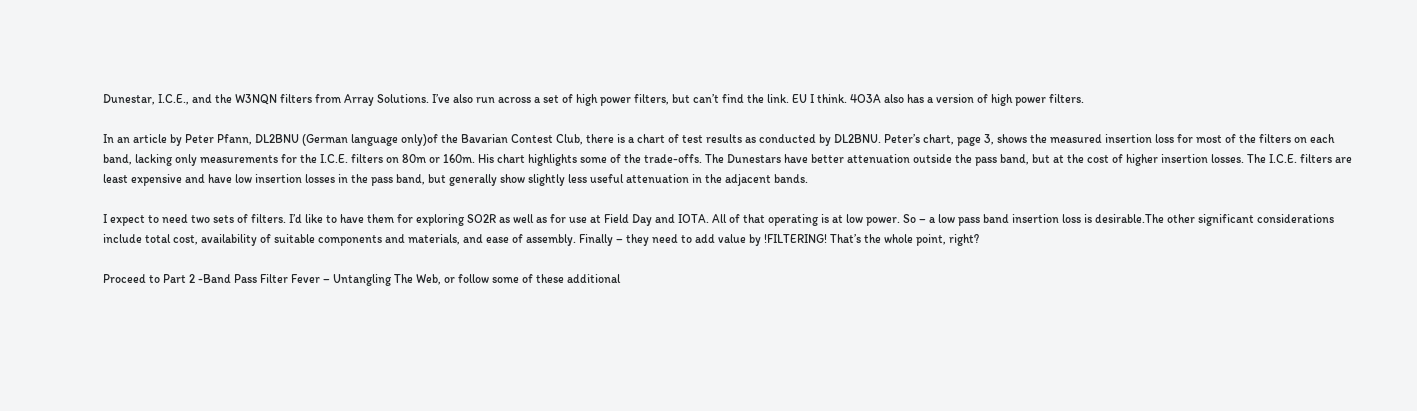Dunestar, I.C.E., and the W3NQN filters from Array Solutions. I’ve also run across a set of high power filters, but can’t find the link. EU I think. 4O3A also has a version of high power filters.

In an article by Peter Pfann, DL2BNU (German language only)of the Bavarian Contest Club, there is a chart of test results as conducted by DL2BNU. Peter’s chart, page 3, shows the measured insertion loss for most of the filters on each band, lacking only measurements for the I.C.E. filters on 80m or 160m. His chart highlights some of the trade-offs. The Dunestars have better attenuation outside the pass band, but at the cost of higher insertion losses. The I.C.E. filters are least expensive and have low insertion losses in the pass band, but generally show slightly less useful attenuation in the adjacent bands.

I expect to need two sets of filters. I’d like to have them for exploring SO2R as well as for use at Field Day and IOTA. All of that operating is at low power. So – a low pass band insertion loss is desirable.The other significant considerations include total cost, availability of suitable components and materials, and ease of assembly. Finally – they need to add value by !FILTERING! That’s the whole point, right?

Proceed to Part 2 -Band Pass Filter Fever – Untangling The Web, or follow some of these additional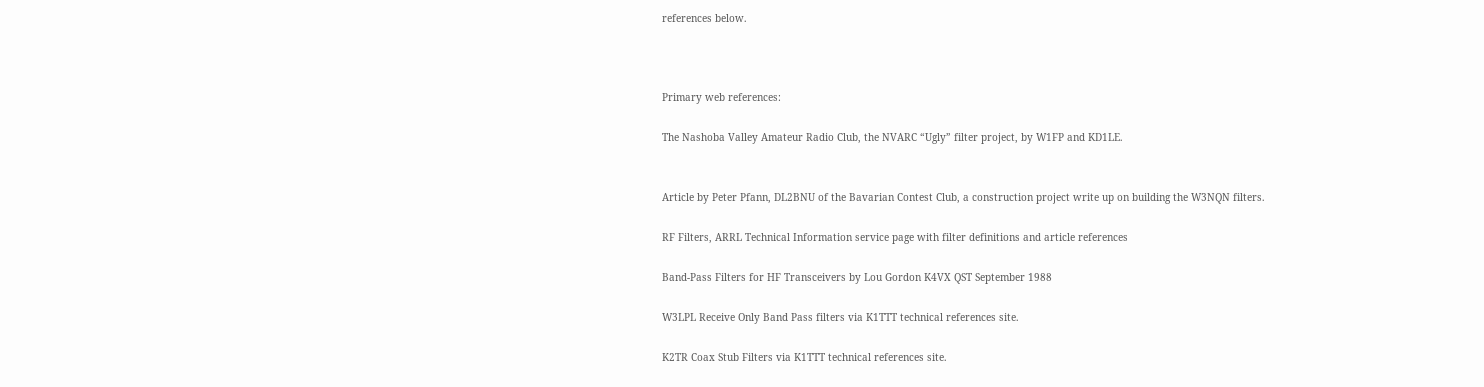references below.



Primary web references:

The Nashoba Valley Amateur Radio Club, the NVARC “Ugly” filter project, by W1FP and KD1LE.


Article by Peter Pfann, DL2BNU of the Bavarian Contest Club, a construction project write up on building the W3NQN filters.

RF Filters, ARRL Technical Information service page with filter definitions and article references

Band-Pass Filters for HF Transceivers by Lou Gordon K4VX QST September 1988

W3LPL Receive Only Band Pass filters via K1TTT technical references site.

K2TR Coax Stub Filters via K1TTT technical references site.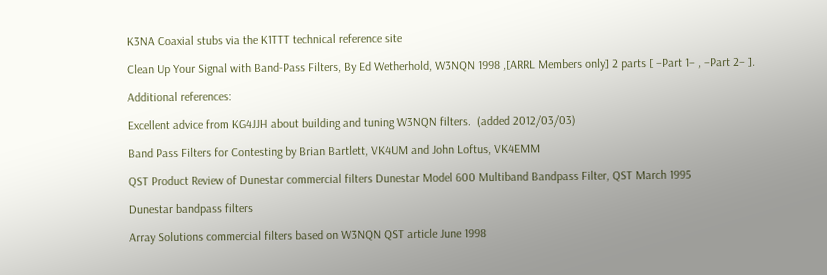K3NA Coaxial stubs via the K1TTT technical reference site

Clean Up Your Signal with Band-Pass Filters, By Ed Wetherhold, W3NQN 1998 ,[ARRL Members only] 2 parts [ –Part 1– , –Part 2– ].

Additional references:

Excellent advice from KG4JJH about building and tuning W3NQN filters.  (added 2012/03/03)

Band Pass Filters for Contesting by Brian Bartlett, VK4UM and John Loftus, VK4EMM

QST Product Review of Dunestar commercial filters Dunestar Model 600 Multiband Bandpass Filter, QST March 1995

Dunestar bandpass filters

Array Solutions commercial filters based on W3NQN QST article June 1998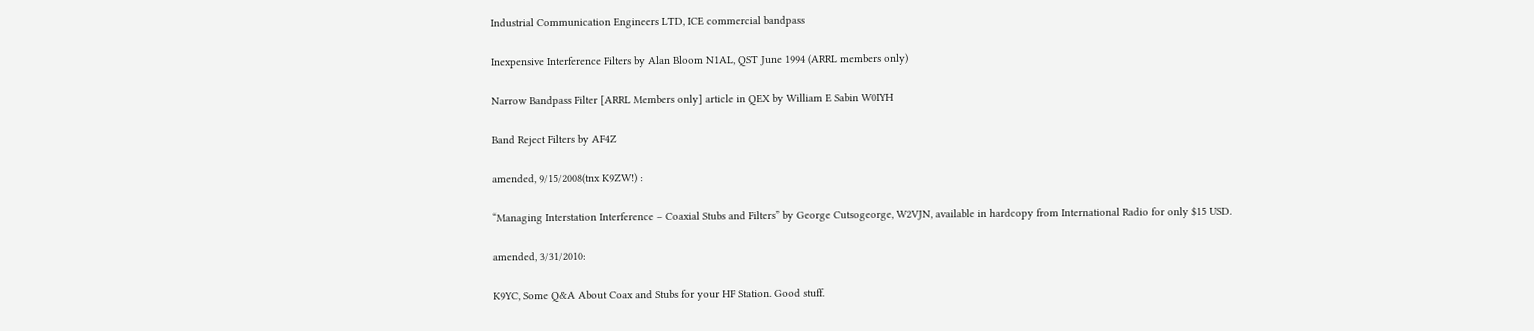Industrial Communication Engineers LTD, ICE commercial bandpass

Inexpensive Interference Filters by Alan Bloom N1AL, QST June 1994 (ARRL members only)

Narrow Bandpass Filter [ARRL Members only] article in QEX by William E Sabin W0IYH

Band Reject Filters by AF4Z

amended, 9/15/2008(tnx K9ZW!) :

“Managing Interstation Interference – Coaxial Stubs and Filters” by George Cutsogeorge, W2VJN, available in hardcopy from International Radio for only $15 USD.

amended, 3/31/2010:

K9YC, Some Q&A About Coax and Stubs for your HF Station. Good stuff.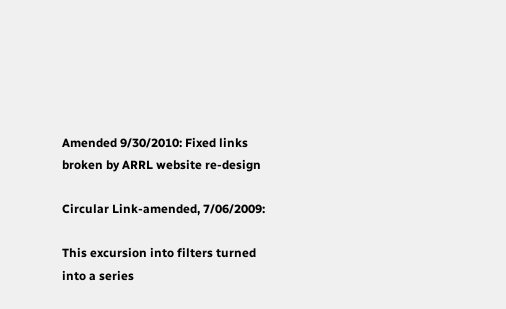Amended 9/30/2010: Fixed links broken by ARRL website re-design

Circular Link-amended, 7/06/2009:

This excursion into filters turned into a series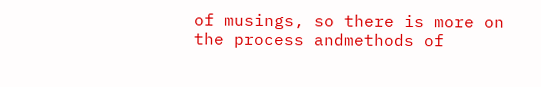of musings, so there is more on the process andmethods of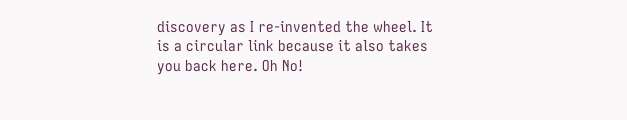discovery as I re-invented the wheel. It is a circular link because it also takes you back here. Oh No!